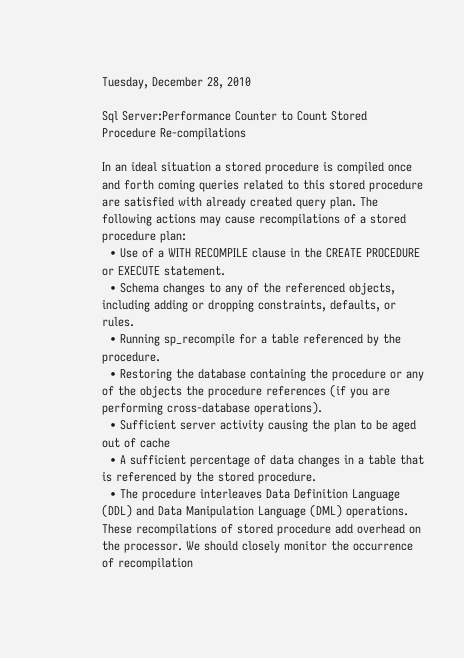Tuesday, December 28, 2010

Sql Server:Performance Counter to Count Stored Procedure Re-compilations

In an ideal situation a stored procedure is compiled once and forth coming queries related to this stored procedure are satisfied with already created query plan. The following actions may cause recompilations of a stored procedure plan:
  • Use of a WITH RECOMPILE clause in the CREATE PROCEDURE or EXECUTE statement.
  • Schema changes to any of the referenced objects, including adding or dropping constraints, defaults, or rules.
  • Running sp_recompile for a table referenced by the procedure.
  • Restoring the database containing the procedure or any of the objects the procedure references (if you are performing cross-database operations).
  • Sufficient server activity causing the plan to be aged out of cache
  • A sufficient percentage of data changes in a table that is referenced by the stored procedure.
  • The procedure interleaves Data Definition Language (DDL) and Data Manipulation Language (DML) operations.
These recompilations of stored procedure add overhead on the processor. We should closely monitor the occurrence of recompilation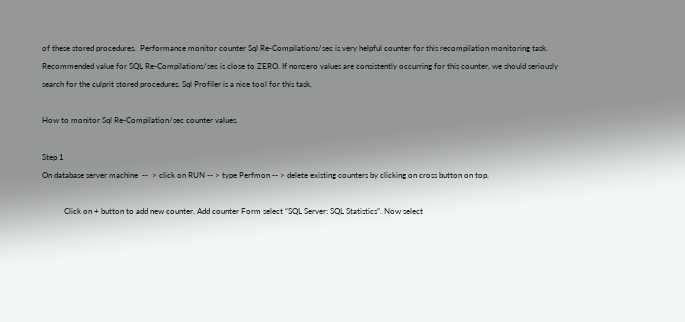of these stored procedures.  Performance monitor counter Sql Re-Compilations/sec is very helpful counter for this recompilation monitoring task.
Recommended value for SQL Re-Compilations/sec is close to ZERO. If nonzero values are consistently occurring for this counter, we should seriously search for the culprit stored procedures. Sql Profiler is a nice tool for this task.

How to monitor Sql Re-Compilation/sec counter values.

Step 1
On database server machine  --  > click on RUN -- > type Perfmon -- > delete existing counters by clicking on cross button on top.

           Click on + button to add new counter. Add counter Form select “SQL Server: SQL Statistics”. Now select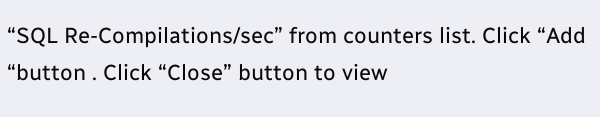“SQL Re-Compilations/sec” from counters list. Click “Add “button . Click “Close” button to view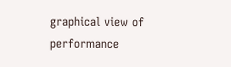graphical view of performance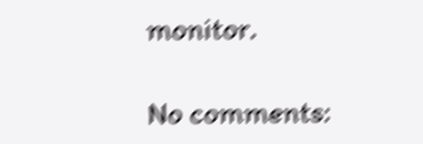monitor.

No comments: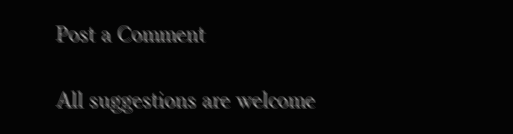Post a Comment

All suggestions are welcome